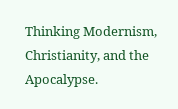Thinking Modernism, Christianity, and the Apocalypse.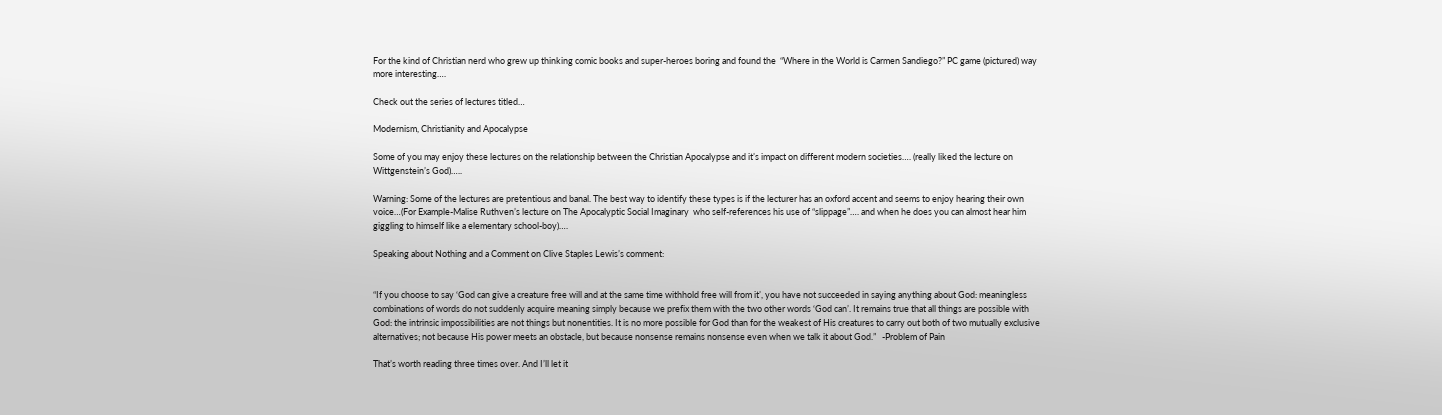For the kind of Christian nerd who grew up thinking comic books and super-heroes boring and found the  “Where in the World is Carmen Sandiego?” PC game (pictured) way more interesting….

Check out the series of lectures titled…

Modernism, Christianity and Apocalypse

Some of you may enjoy these lectures on the relationship between the Christian Apocalypse and it’s impact on different modern societies…. (really liked the lecture on Wittgenstein’s God)…..

Warning: Some of the lectures are pretentious and banal. The best way to identify these types is if the lecturer has an oxford accent and seems to enjoy hearing their own voice…(For Example-Malise Ruthven’s lecture on The Apocalyptic Social Imaginary  who self-references his use of “slippage”…. and when he does you can almost hear him giggling to himself like a elementary school-boy)….

Speaking about Nothing and a Comment on Clive Staples Lewis’s comment:


“If you choose to say ‘God can give a creature free will and at the same time withhold free will from it’, you have not succeeded in saying anything about God: meaningless combinations of words do not suddenly acquire meaning simply because we prefix them with the two other words ‘God can’. It remains true that all things are possible with God: the intrinsic impossibilities are not things but nonentities. It is no more possible for God than for the weakest of His creatures to carry out both of two mutually exclusive alternatives; not because His power meets an obstacle, but because nonsense remains nonsense even when we talk it about God.”   -Problem of Pain

That’s worth reading three times over. And I’ll let it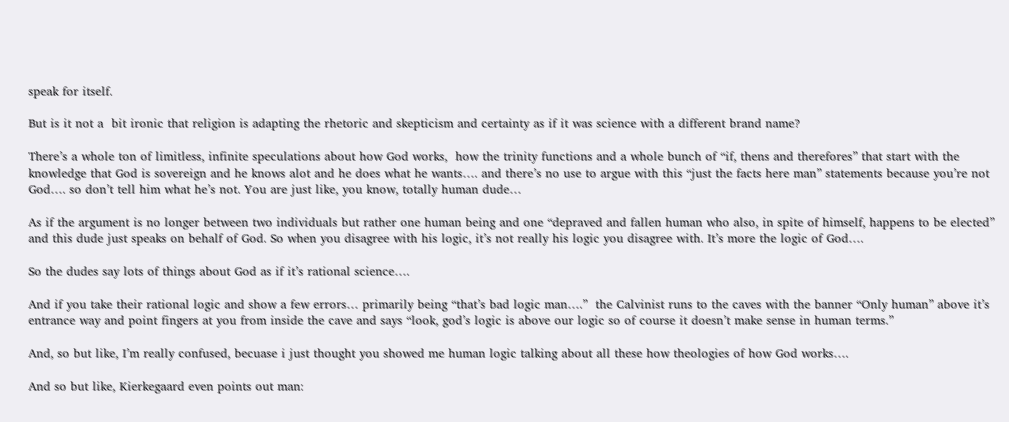speak for itself.

But is it not a  bit ironic that religion is adapting the rhetoric and skepticism and certainty as if it was science with a different brand name?

There’s a whole ton of limitless, infinite speculations about how God works,  how the trinity functions and a whole bunch of “if, thens and therefores” that start with the knowledge that God is sovereign and he knows alot and he does what he wants…. and there’s no use to argue with this “just the facts here man” statements because you’re not God…. so don’t tell him what he’s not. You are just like, you know, totally human dude…

As if the argument is no longer between two individuals but rather one human being and one “depraved and fallen human who also, in spite of himself, happens to be elected” and this dude just speaks on behalf of God. So when you disagree with his logic, it’s not really his logic you disagree with. It’s more the logic of God….

So the dudes say lots of things about God as if it’s rational science….

And if you take their rational logic and show a few errors… primarily being “that’s bad logic man….”  the Calvinist runs to the caves with the banner “Only human” above it’s entrance way and point fingers at you from inside the cave and says “look, god’s logic is above our logic so of course it doesn’t make sense in human terms.”

And, so but like, I’m really confused, becuase i just thought you showed me human logic talking about all these how theologies of how God works….

And so but like, Kierkegaard even points out man: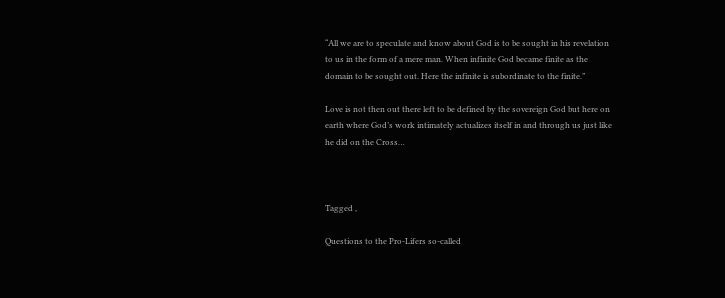“All we are to speculate and know about God is to be sought in his revelation to us in the form of a mere man. When infinite God became finite as the domain to be sought out. Here the infinite is subordinate to the finite.”

Love is not then out there left to be defined by the sovereign God but here on earth where God’s work intimately actualizes itself in and through us just like he did on the Cross…



Tagged ,

Questions to the Pro-Lifers so-called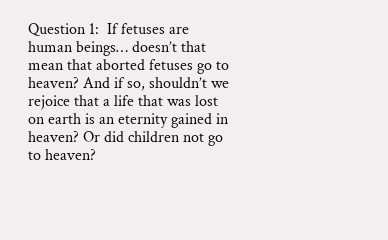Question 1:  If fetuses are human beings… doesn’t that mean that aborted fetuses go to heaven? And if so, shouldn’t we rejoice that a life that was lost on earth is an eternity gained in heaven? Or did children not go to heaven?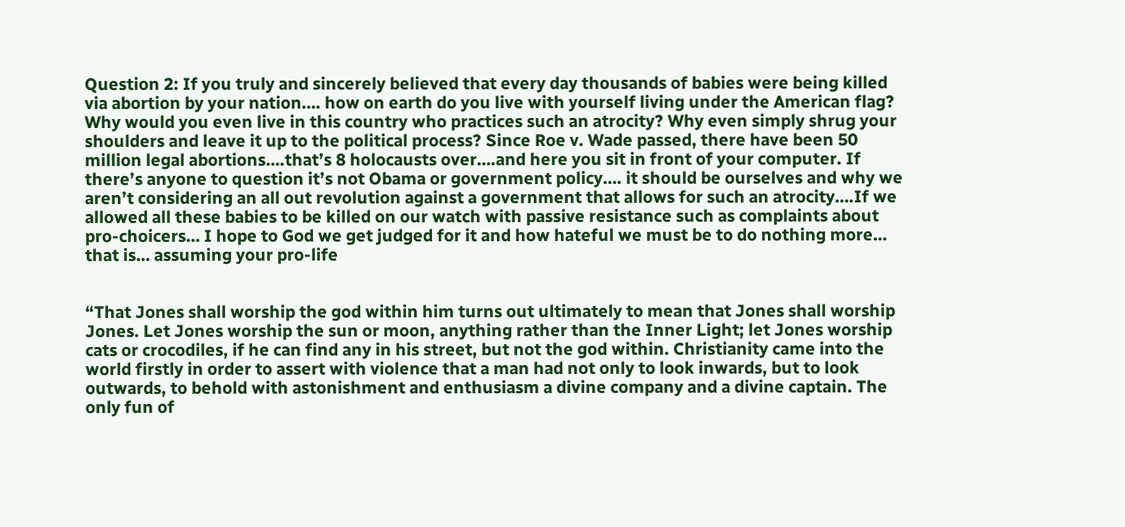Question 2: If you truly and sincerely believed that every day thousands of babies were being killed via abortion by your nation…. how on earth do you live with yourself living under the American flag? Why would you even live in this country who practices such an atrocity? Why even simply shrug your shoulders and leave it up to the political process? Since Roe v. Wade passed, there have been 50 million legal abortions….that’s 8 holocausts over….and here you sit in front of your computer. If there’s anyone to question it’s not Obama or government policy…. it should be ourselves and why we aren’t considering an all out revolution against a government that allows for such an atrocity….If we allowed all these babies to be killed on our watch with passive resistance such as complaints about pro-choicers… I hope to God we get judged for it and how hateful we must be to do nothing more… that is… assuming your pro-life


“That Jones shall worship the god within him turns out ultimately to mean that Jones shall worship Jones. Let Jones worship the sun or moon, anything rather than the Inner Light; let Jones worship cats or crocodiles, if he can find any in his street, but not the god within. Christianity came into the world firstly in order to assert with violence that a man had not only to look inwards, but to look outwards, to behold with astonishment and enthusiasm a divine company and a divine captain. The only fun of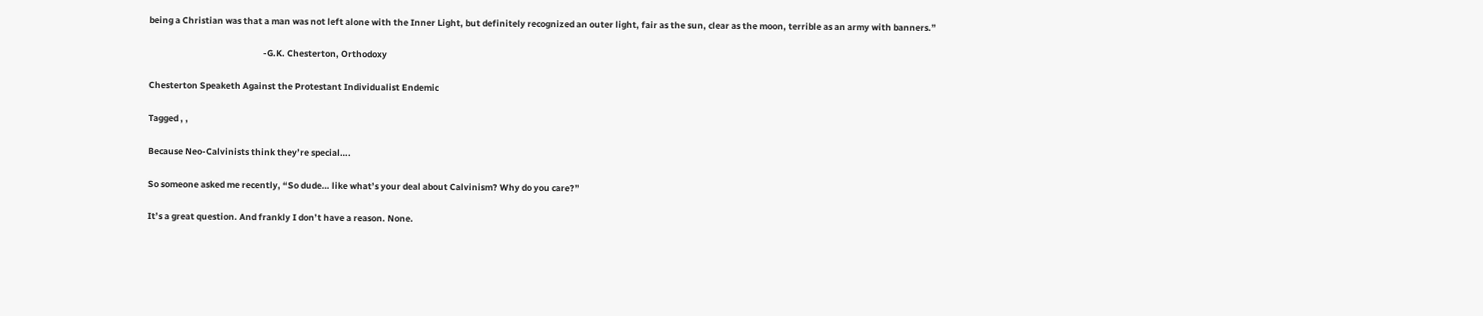being a Christian was that a man was not left alone with the Inner Light, but definitely recognized an outer light, fair as the sun, clear as the moon, terrible as an army with banners.”

                                                         -G.K. Chesterton, Orthodoxy

Chesterton Speaketh Against the Protestant Individualist Endemic

Tagged , ,

Because Neo-Calvinists think they’re special….

So someone asked me recently, “So dude… like what’s your deal about Calvinism? Why do you care?”

It’s a great question. And frankly I don’t have a reason. None.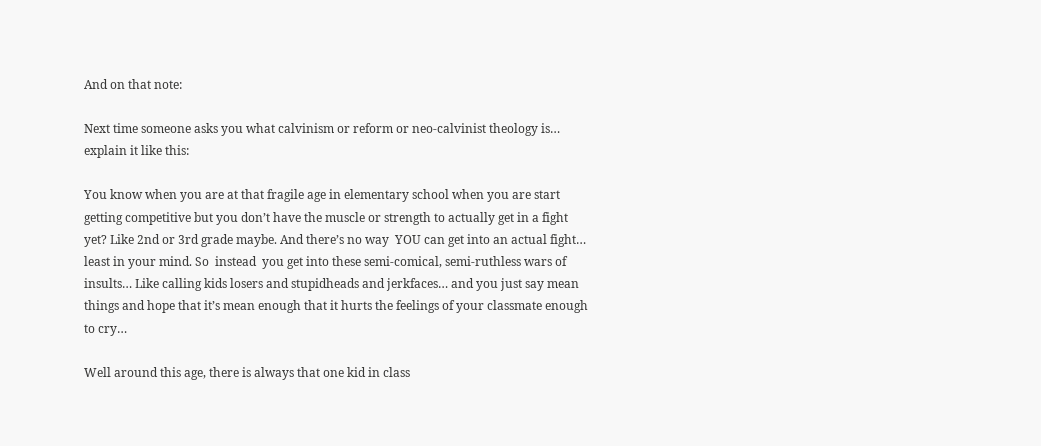And on that note:

Next time someone asks you what calvinism or reform or neo-calvinist theology is… explain it like this:

You know when you are at that fragile age in elementary school when you are start getting competitive but you don’t have the muscle or strength to actually get in a fight yet? Like 2nd or 3rd grade maybe. And there’s no way  YOU can get into an actual fight… least in your mind. So  instead  you get into these semi-comical, semi-ruthless wars of insults… Like calling kids losers and stupidheads and jerkfaces… and you just say mean things and hope that it’s mean enough that it hurts the feelings of your classmate enough to cry…

Well around this age, there is always that one kid in class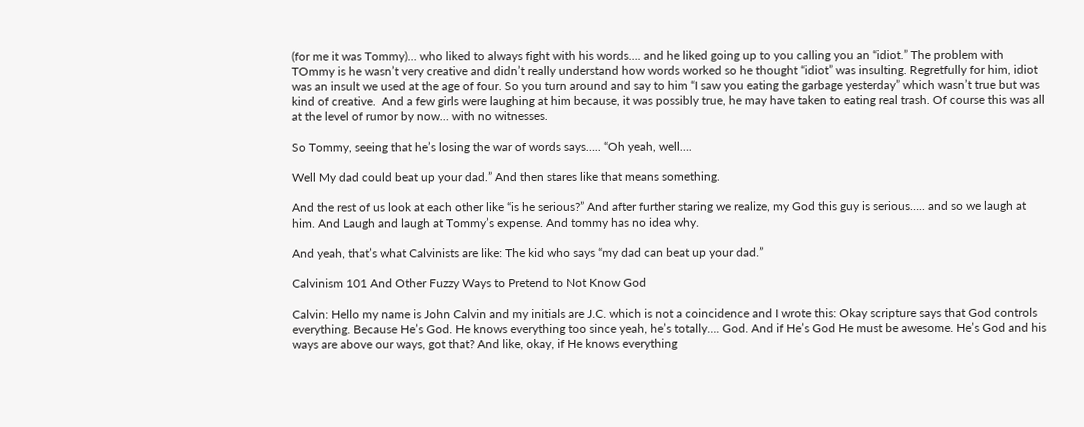(for me it was Tommy)… who liked to always fight with his words…. and he liked going up to you calling you an “idiot.” The problem with TOmmy is he wasn’t very creative and didn’t really understand how words worked so he thought “idiot” was insulting. Regretfully for him, idiot was an insult we used at the age of four. So you turn around and say to him “I saw you eating the garbage yesterday” which wasn’t true but was kind of creative.  And a few girls were laughing at him because, it was possibly true, he may have taken to eating real trash. Of course this was all at the level of rumor by now… with no witnesses.

So Tommy, seeing that he’s losing the war of words says….. “Oh yeah, well….

Well My dad could beat up your dad.” And then stares like that means something.

And the rest of us look at each other like “is he serious?” And after further staring we realize, my God this guy is serious….. and so we laugh at him. And Laugh and laugh at Tommy’s expense. And tommy has no idea why.

And yeah, that’s what Calvinists are like: The kid who says “my dad can beat up your dad.”

Calvinism 101 And Other Fuzzy Ways to Pretend to Not Know God

Calvin: Hello my name is John Calvin and my initials are J.C. which is not a coincidence and I wrote this: Okay scripture says that God controls everything. Because He’s God. He knows everything too since yeah, he’s totally…. God. And if He’s God He must be awesome. He’s God and his ways are above our ways, got that? And like, okay, if He knows everything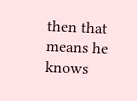then that means he knows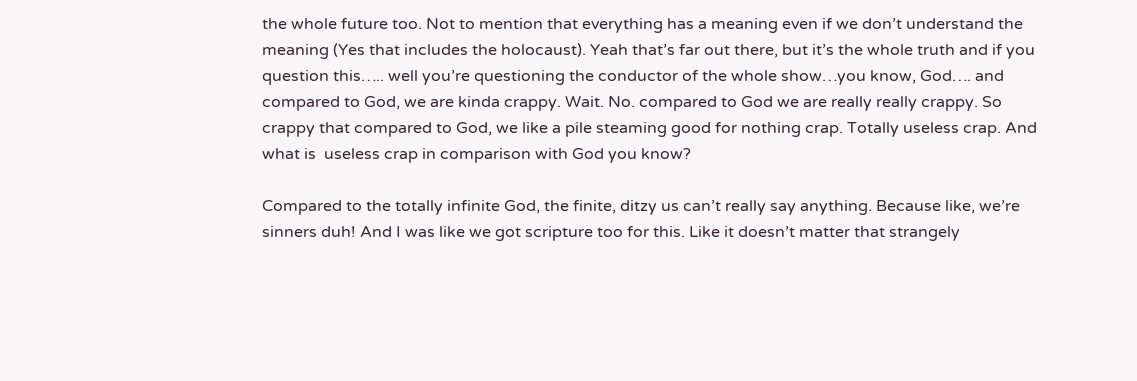the whole future too. Not to mention that everything has a meaning even if we don’t understand the meaning (Yes that includes the holocaust). Yeah that’s far out there, but it’s the whole truth and if you question this….. well you’re questioning the conductor of the whole show…you know, God…. and compared to God, we are kinda crappy. Wait. No. compared to God we are really really crappy. So crappy that compared to God, we like a pile steaming good for nothing crap. Totally useless crap. And what is  useless crap in comparison with God you know?

Compared to the totally infinite God, the finite, ditzy us can’t really say anything. Because like, we’re sinners duh! And I was like we got scripture too for this. Like it doesn’t matter that strangely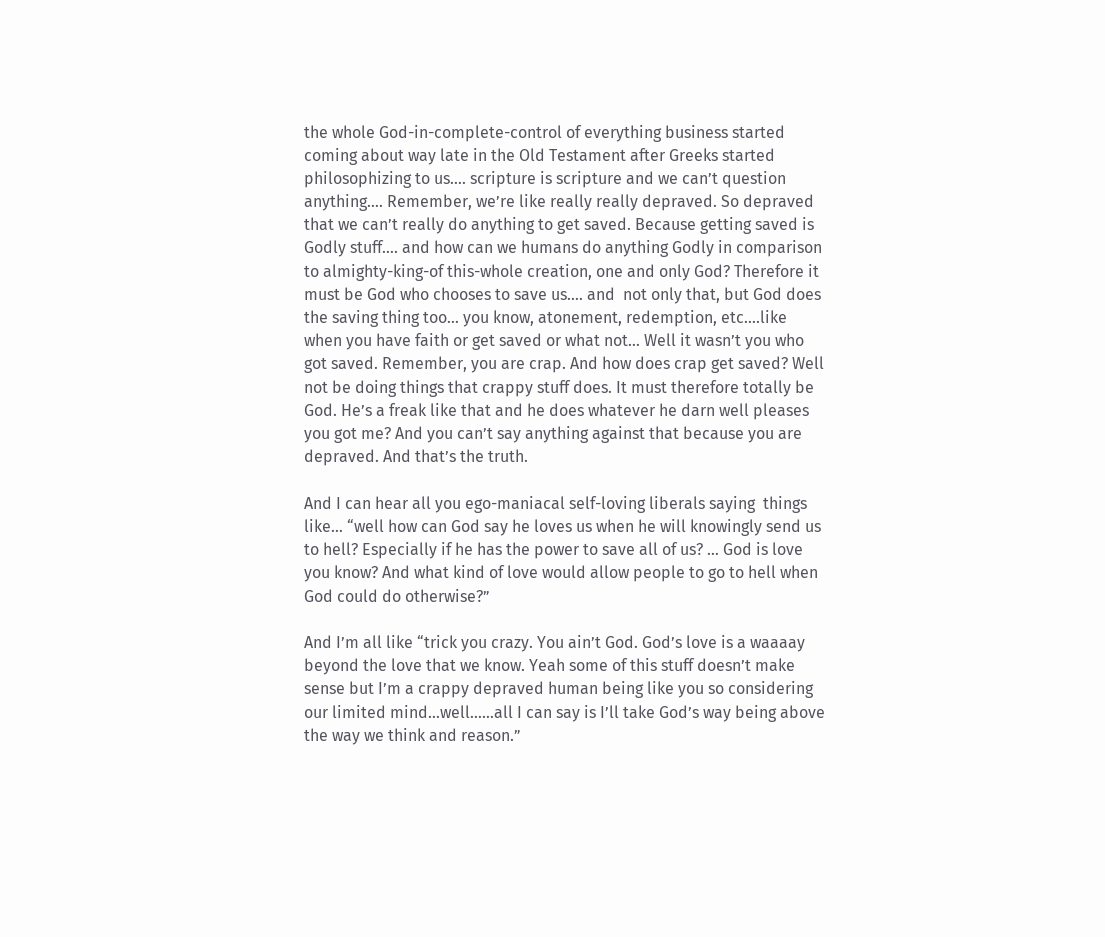the whole God-in-complete-control of everything business started coming about way late in the Old Testament after Greeks started philosophizing to us…. scripture is scripture and we can’t question anything…. Remember, we’re like really really depraved. So depraved that we can’t really do anything to get saved. Because getting saved is Godly stuff…. and how can we humans do anything Godly in comparison to almighty-king-of this-whole creation, one and only God? Therefore it must be God who chooses to save us…. and  not only that, but God does the saving thing too… you know, atonement, redemption, etc….like when you have faith or get saved or what not… Well it wasn’t you who got saved. Remember, you are crap. And how does crap get saved? Well not be doing things that crappy stuff does. It must therefore totally be God. He’s a freak like that and he does whatever he darn well pleases you got me? And you can’t say anything against that because you are depraved. And that’s the truth.

And I can hear all you ego-maniacal self-loving liberals saying  things like… “well how can God say he loves us when he will knowingly send us to hell? Especially if he has the power to save all of us? … God is love you know? And what kind of love would allow people to go to hell when God could do otherwise?”

And I’m all like “trick you crazy. You ain’t God. God’s love is a waaaay beyond the love that we know. Yeah some of this stuff doesn’t make sense but I’m a crappy depraved human being like you so considering our limited mind…well……all I can say is I’ll take God’s way being above the way we think and reason.”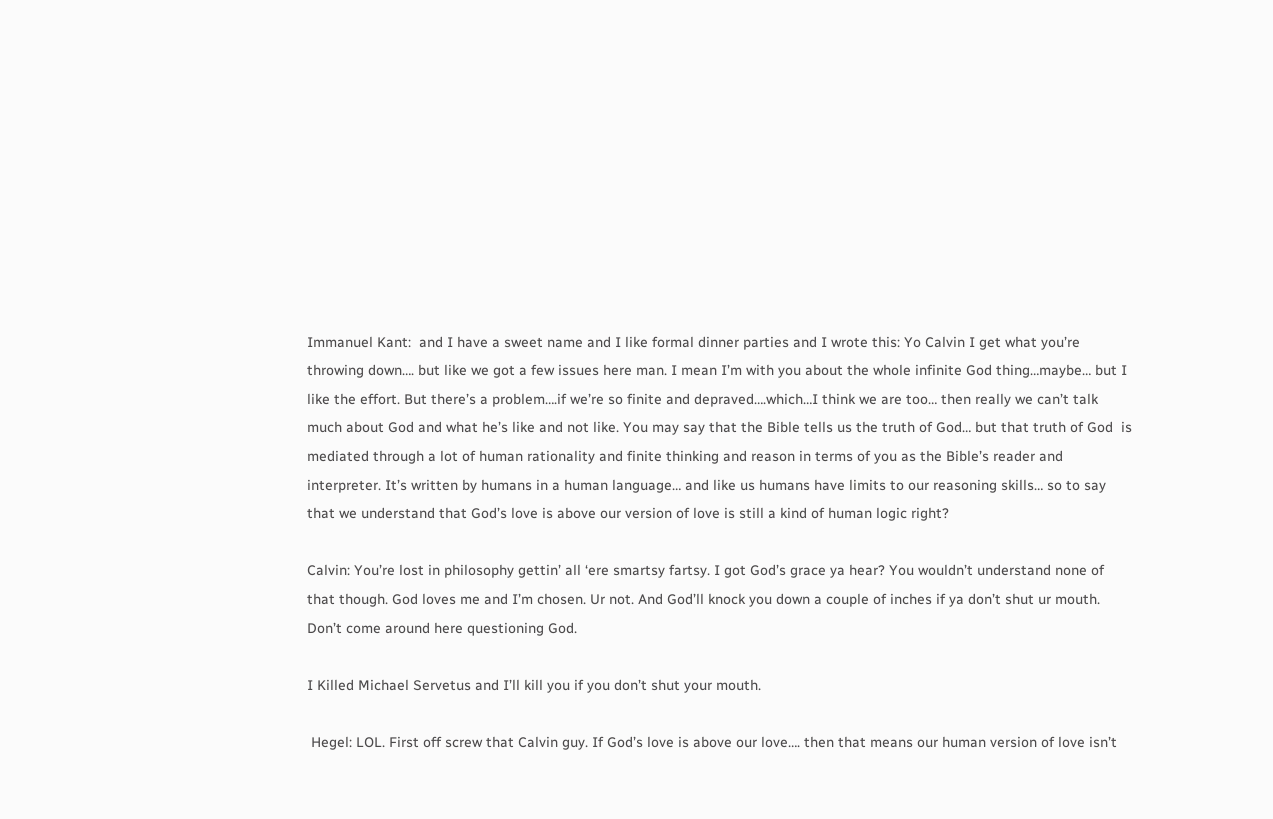Immanuel Kant:  and I have a sweet name and I like formal dinner parties and I wrote this: Yo Calvin I get what you’re throwing down…. but like we got a few issues here man. I mean I’m with you about the whole infinite God thing…maybe… but I like the effort. But there’s a problem….if we’re so finite and depraved….which…I think we are too… then really we can’t talk much about God and what he’s like and not like. You may say that the Bible tells us the truth of God… but that truth of God  is mediated through a lot of human rationality and finite thinking and reason in terms of you as the Bible’s reader and interpreter. It’s written by humans in a human language… and like us humans have limits to our reasoning skills… so to say that we understand that God’s love is above our version of love is still a kind of human logic right?

Calvin: You’re lost in philosophy gettin’ all ‘ere smartsy fartsy. I got God’s grace ya hear? You wouldn’t understand none of that though. God loves me and I’m chosen. Ur not. And God’ll knock you down a couple of inches if ya don’t shut ur mouth. Don’t come around here questioning God.

I Killed Michael Servetus and I’ll kill you if you don’t shut your mouth.

 Hegel: LOL. First off screw that Calvin guy. If God’s love is above our love…. then that means our human version of love isn’t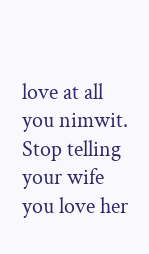love at all you nimwit. Stop telling your wife you love her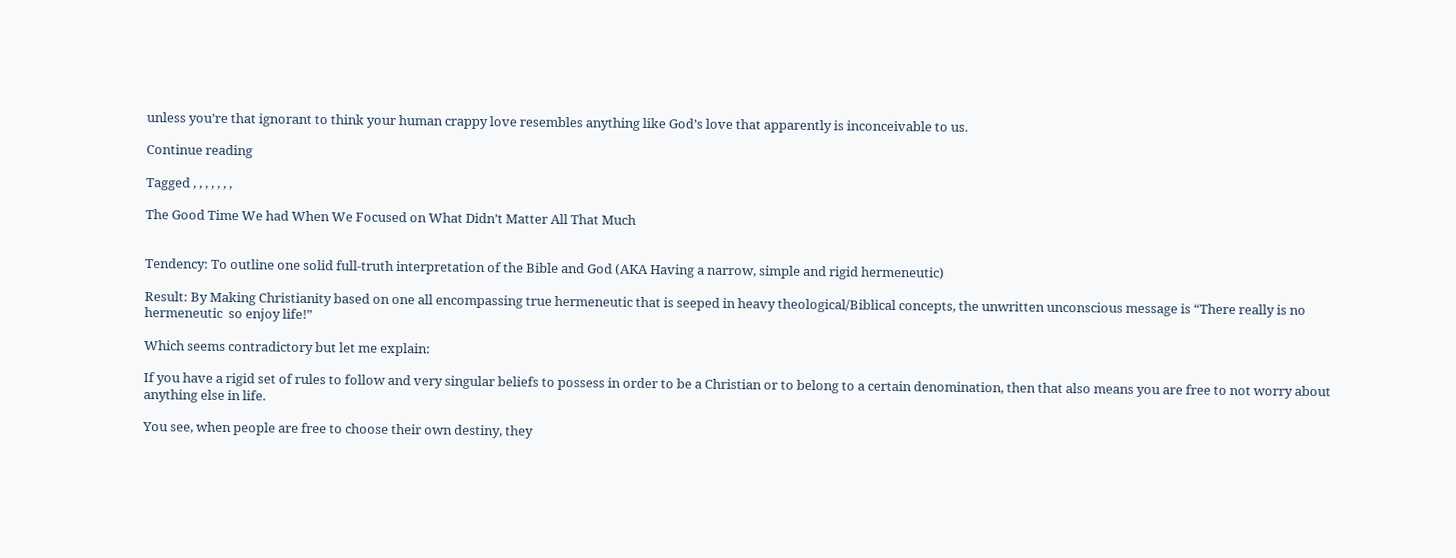unless you’re that ignorant to think your human crappy love resembles anything like God’s love that apparently is inconceivable to us.

Continue reading

Tagged , , , , , , ,

The Good Time We had When We Focused on What Didn’t Matter All That Much


Tendency: To outline one solid full-truth interpretation of the Bible and God (AKA Having a narrow, simple and rigid hermeneutic)

Result: By Making Christianity based on one all encompassing true hermeneutic that is seeped in heavy theological/Biblical concepts, the unwritten unconscious message is “There really is no hermeneutic  so enjoy life!”

Which seems contradictory but let me explain:

If you have a rigid set of rules to follow and very singular beliefs to possess in order to be a Christian or to belong to a certain denomination, then that also means you are free to not worry about anything else in life.

You see, when people are free to choose their own destiny, they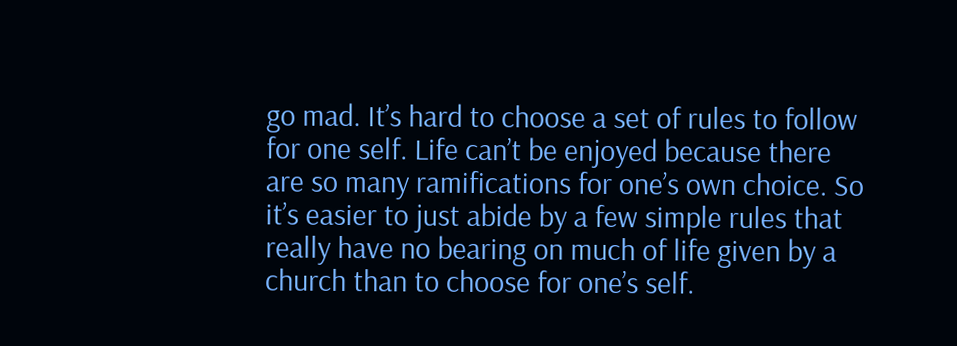go mad. It’s hard to choose a set of rules to follow for one self. Life can’t be enjoyed because there are so many ramifications for one’s own choice. So it’s easier to just abide by a few simple rules that really have no bearing on much of life given by a church than to choose for one’s self.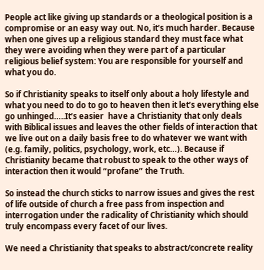People act like giving up standards or a theological position is a compromise or an easy way out. No, it’s much harder. Because when one gives up a religious standard they must face what they were avoiding when they were part of a particular religious belief system: You are responsible for yourself and what you do.

So if Christianity speaks to itself only about a holy lifestyle and what you need to do to go to heaven then it let’s everything else go unhinged…..It’s easier  have a Christianity that only deals with Biblical issues and leaves the other fields of interaction that we live out on a daily basis free to do whatever we want with (e.g. family, politics, psychology, work, etc…). Because if Christianity became that robust to speak to the other ways of interaction then it would “profane” the Truth.

So instead the church sticks to narrow issues and gives the rest of life outside of church a free pass from inspection and interrogation under the radicality of Christianity which should truly encompass every facet of our lives.

We need a Christianity that speaks to abstract/concrete reality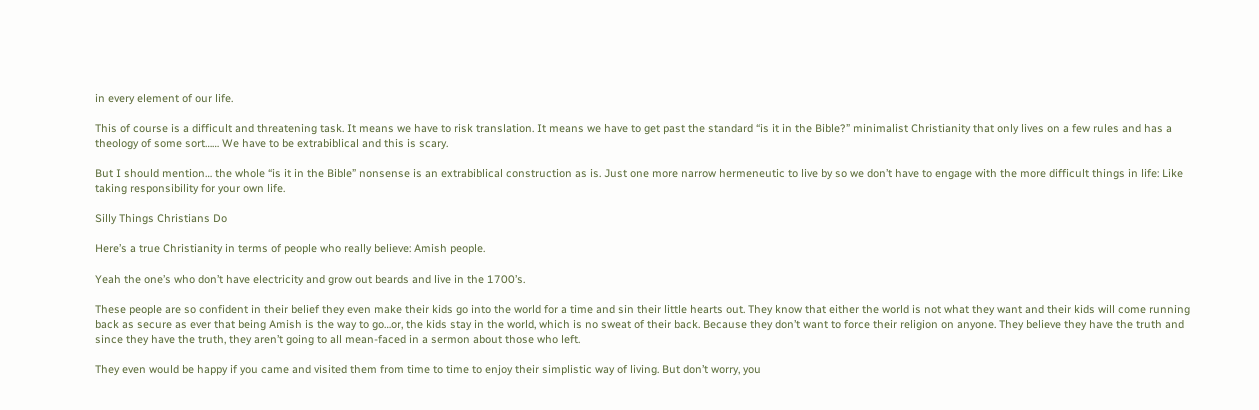in every element of our life.

This of course is a difficult and threatening task. It means we have to risk translation. It means we have to get past the standard “is it in the Bible?” minimalist Christianity that only lives on a few rules and has a theology of some sort…… We have to be extrabiblical and this is scary.

But I should mention… the whole “is it in the Bible” nonsense is an extrabiblical construction as is. Just one more narrow hermeneutic to live by so we don’t have to engage with the more difficult things in life: Like taking responsibility for your own life.

Silly Things Christians Do

Here’s a true Christianity in terms of people who really believe: Amish people.

Yeah the one’s who don’t have electricity and grow out beards and live in the 1700’s.

These people are so confident in their belief they even make their kids go into the world for a time and sin their little hearts out. They know that either the world is not what they want and their kids will come running back as secure as ever that being Amish is the way to go…or, the kids stay in the world, which is no sweat of their back. Because they don’t want to force their religion on anyone. They believe they have the truth and since they have the truth, they aren’t going to all mean-faced in a sermon about those who left.

They even would be happy if you came and visited them from time to time to enjoy their simplistic way of living. But don’t worry, you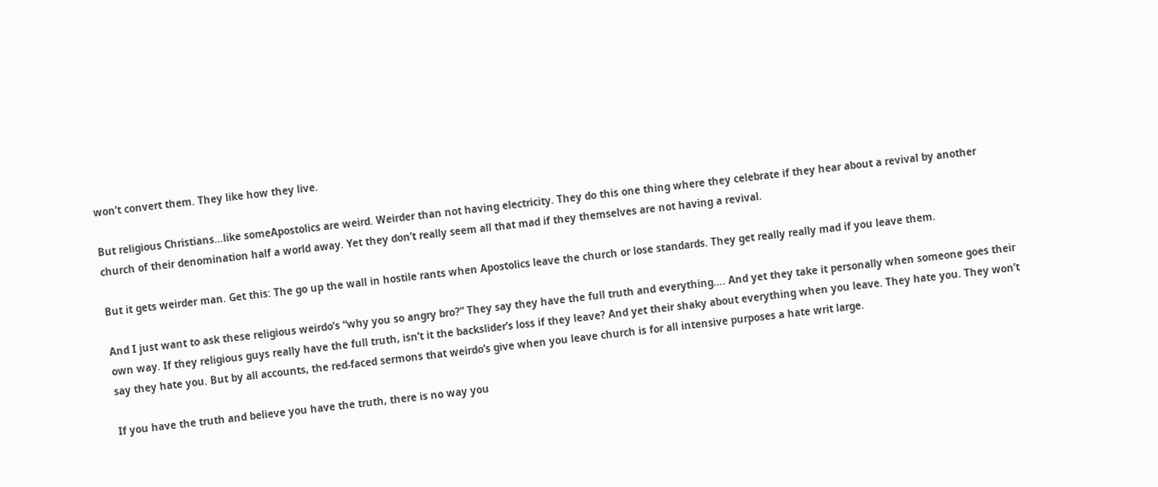won’t convert them. They like how they live.

But religious Christians…like someApostolics are weird. Weirder than not having electricity. They do this one thing where they celebrate if they hear about a revival by another church of their denomination half a world away. Yet they don’t really seem all that mad if they themselves are not having a revival.

But it gets weirder man. Get this: The go up the wall in hostile rants when Apostolics leave the church or lose standards. They get really really mad if you leave them.

And I just want to ask these religious weirdo’s “why you so angry bro?” They say they have the full truth and everything…. And yet they take it personally when someone goes their own way. If they religious guys really have the full truth, isn’t it the backslider’s loss if they leave? And yet their shaky about everything when you leave. They hate you. They won’t say they hate you. But by all accounts, the red-faced sermons that weirdo’s give when you leave church is for all intensive purposes a hate writ large.

If you have the truth and believe you have the truth, there is no way you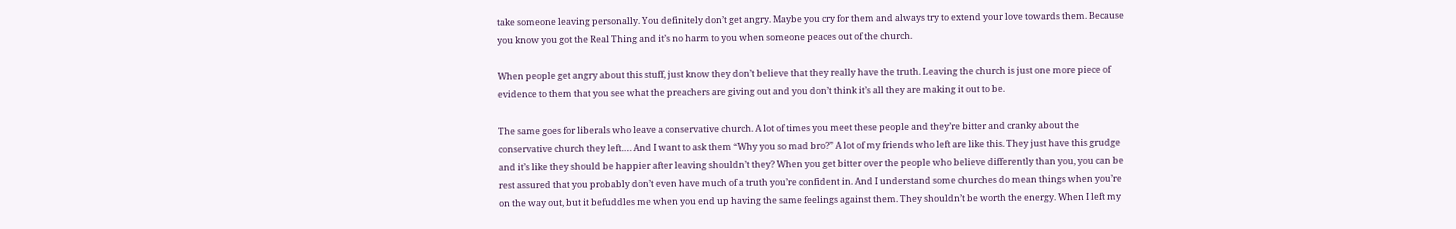take someone leaving personally. You definitely don’t get angry. Maybe you cry for them and always try to extend your love towards them. Because you know you got the Real Thing and it’s no harm to you when someone peaces out of the church.

When people get angry about this stuff, just know they don’t believe that they really have the truth. Leaving the church is just one more piece of evidence to them that you see what the preachers are giving out and you don’t think it’s all they are making it out to be.

The same goes for liberals who leave a conservative church. A lot of times you meet these people and they’re bitter and cranky about the conservative church they left…. And I want to ask them “Why you so mad bro?” A lot of my friends who left are like this. They just have this grudge and it’s like they should be happier after leaving shouldn’t they? When you get bitter over the people who believe differently than you, you can be rest assured that you probably don’t even have much of a truth you’re confident in. And I understand some churches do mean things when you’re on the way out, but it befuddles me when you end up having the same feelings against them. They shouldn’t be worth the energy. When I left my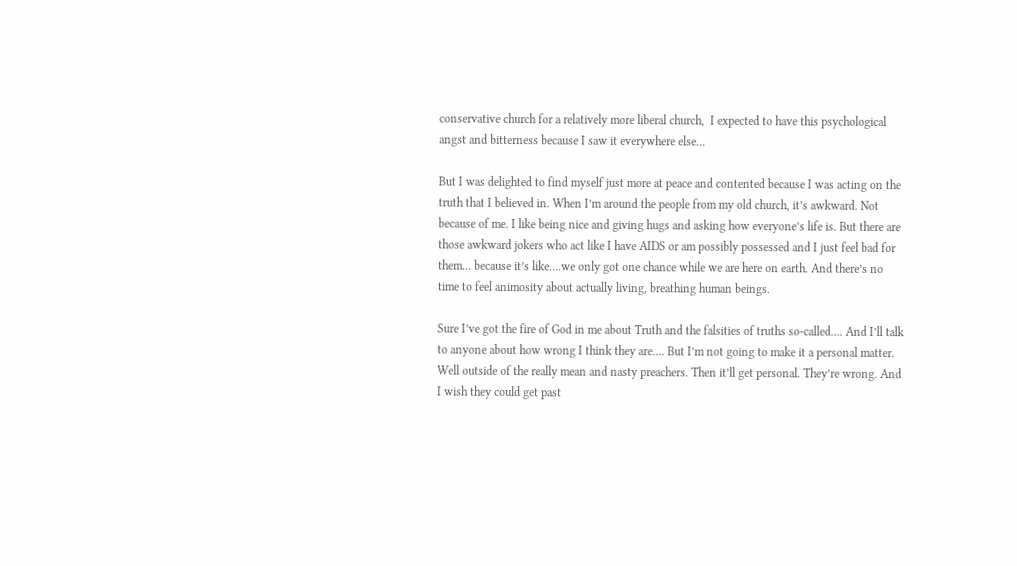conservative church for a relatively more liberal church,  I expected to have this psychological angst and bitterness because I saw it everywhere else…

But I was delighted to find myself just more at peace and contented because I was acting on the truth that I believed in. When I’m around the people from my old church, it’s awkward. Not because of me. I like being nice and giving hugs and asking how everyone’s life is. But there are those awkward jokers who act like I have AIDS or am possibly possessed and I just feel bad for them… because it’s like….we only got one chance while we are here on earth. And there’s no time to feel animosity about actually living, breathing human beings.

Sure I’ve got the fire of God in me about Truth and the falsities of truths so-called…. And I’ll talk to anyone about how wrong I think they are…. But I’m not going to make it a personal matter. Well outside of the really mean and nasty preachers. Then it’ll get personal. They’re wrong. And I wish they could get past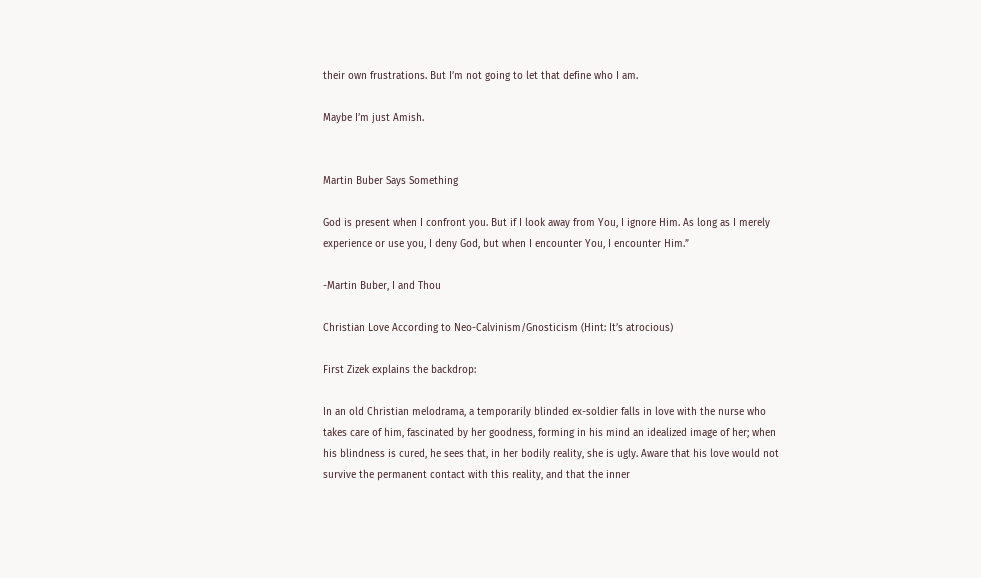their own frustrations. But I’m not going to let that define who I am.

Maybe I’m just Amish.


Martin Buber Says Something

God is present when I confront you. But if I look away from You, I ignore Him. As long as I merely experience or use you, I deny God, but when I encounter You, I encounter Him.”

-Martin Buber, I and Thou

Christian Love According to Neo-Calvinism/Gnosticism (Hint: It’s atrocious)

First Zizek explains the backdrop:

In an old Christian melodrama, a temporarily blinded ex-soldier falls in love with the nurse who takes care of him, fascinated by her goodness, forming in his mind an idealized image of her; when his blindness is cured, he sees that, in her bodily reality, she is ugly. Aware that his love would not survive the permanent contact with this reality, and that the inner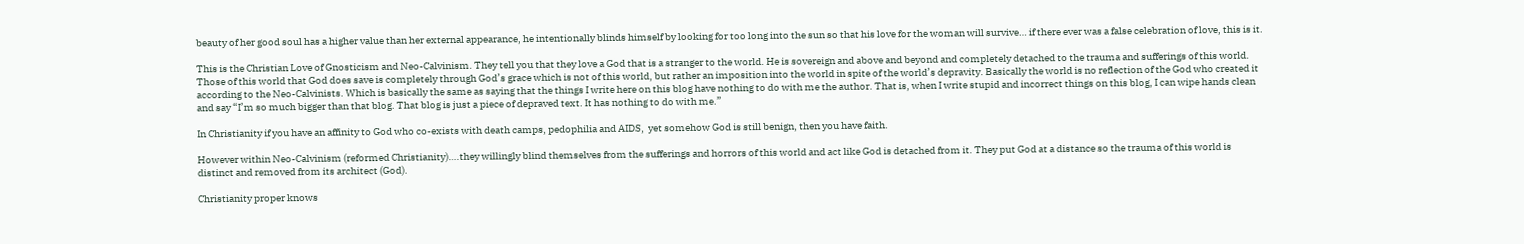beauty of her good soul has a higher value than her external appearance, he intentionally blinds himself by looking for too long into the sun so that his love for the woman will survive… if there ever was a false celebration of love, this is it.

This is the Christian Love of Gnosticism and Neo-Calvinism. They tell you that they love a God that is a stranger to the world. He is sovereign and above and beyond and completely detached to the trauma and sufferings of this world. Those of this world that God does save is completely through God’s grace which is not of this world, but rather an imposition into the world in spite of the world’s depravity. Basically the world is no reflection of the God who created it according to the Neo-Calvinists. Which is basically the same as saying that the things I write here on this blog have nothing to do with me the author. That is, when I write stupid and incorrect things on this blog, I can wipe hands clean and say “I’m so much bigger than that blog. That blog is just a piece of depraved text. It has nothing to do with me.”

In Christianity if you have an affinity to God who co-exists with death camps, pedophilia and AIDS,  yet somehow God is still benign, then you have faith.

However within Neo-Calvinism (reformed Christianity)….they willingly blind themselves from the sufferings and horrors of this world and act like God is detached from it. They put God at a distance so the trauma of this world is distinct and removed from its architect (God).

Christianity proper knows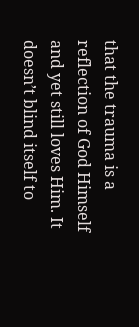that the trauma is a reflection of God Himself and yet still loves Him. It doesn’t blind itself to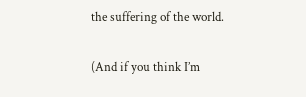the suffering of the world.

(And if you think I’m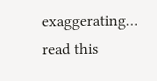exaggerating… read this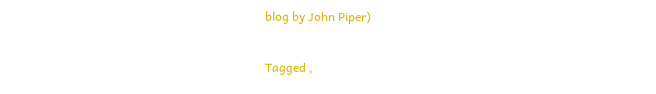blog by John Piper)

Tagged ,